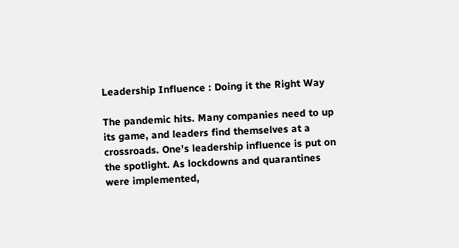Leadership Influence : Doing it the Right Way

The pandemic hits. Many companies need to up its game, and leaders find themselves at a crossroads. One’s leadership influence is put on the spotlight. As lockdowns and quarantines were implemented,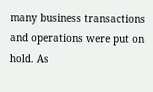many business transactions and operations were put on hold. As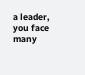a leader, you face many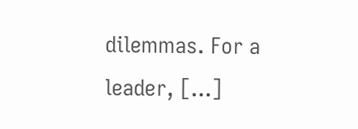dilemmas. For a leader, [...]